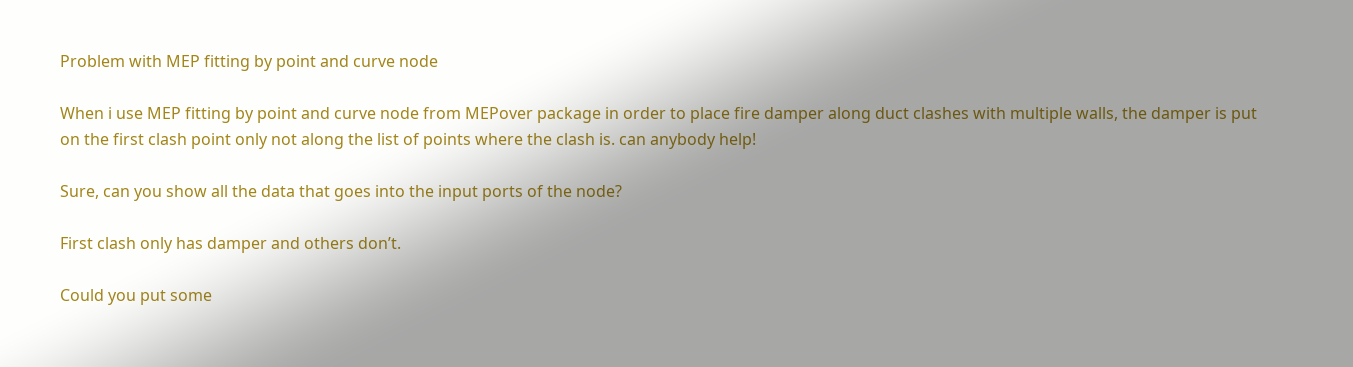Problem with MEP fitting by point and curve node

When i use MEP fitting by point and curve node from MEPover package in order to place fire damper along duct clashes with multiple walls, the damper is put on the first clash point only not along the list of points where the clash is. can anybody help!

Sure, can you show all the data that goes into the input ports of the node?

First clash only has damper and others don’t.

Could you put some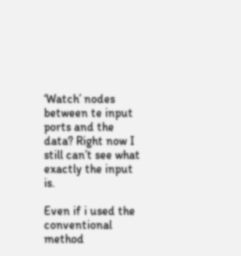‘Watch’ nodes between te input ports and the data? Right now I still can’t see what exactly the input is.

Even if i used the conventional method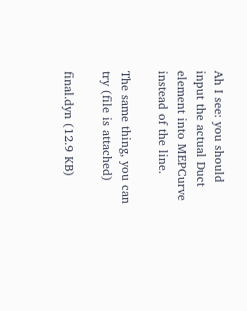Ah I see: you should input the actual Duct element into MEPCurve instead of the line.

The same thing, you can try (file is attached)

final.dyn (12.9 KB)